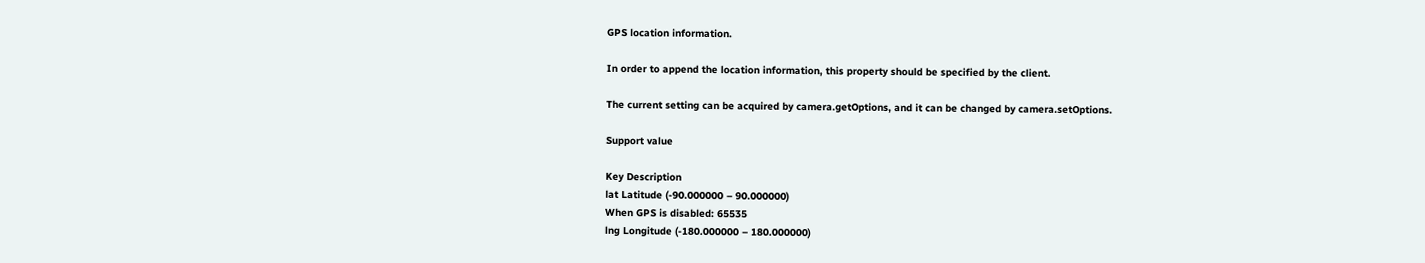GPS location information.

In order to append the location information, this property should be specified by the client.

The current setting can be acquired by camera.getOptions, and it can be changed by camera.setOptions.

Support value

Key Description
lat Latitude (-90.000000 – 90.000000)
When GPS is disabled: 65535
lng Longitude (-180.000000 – 180.000000)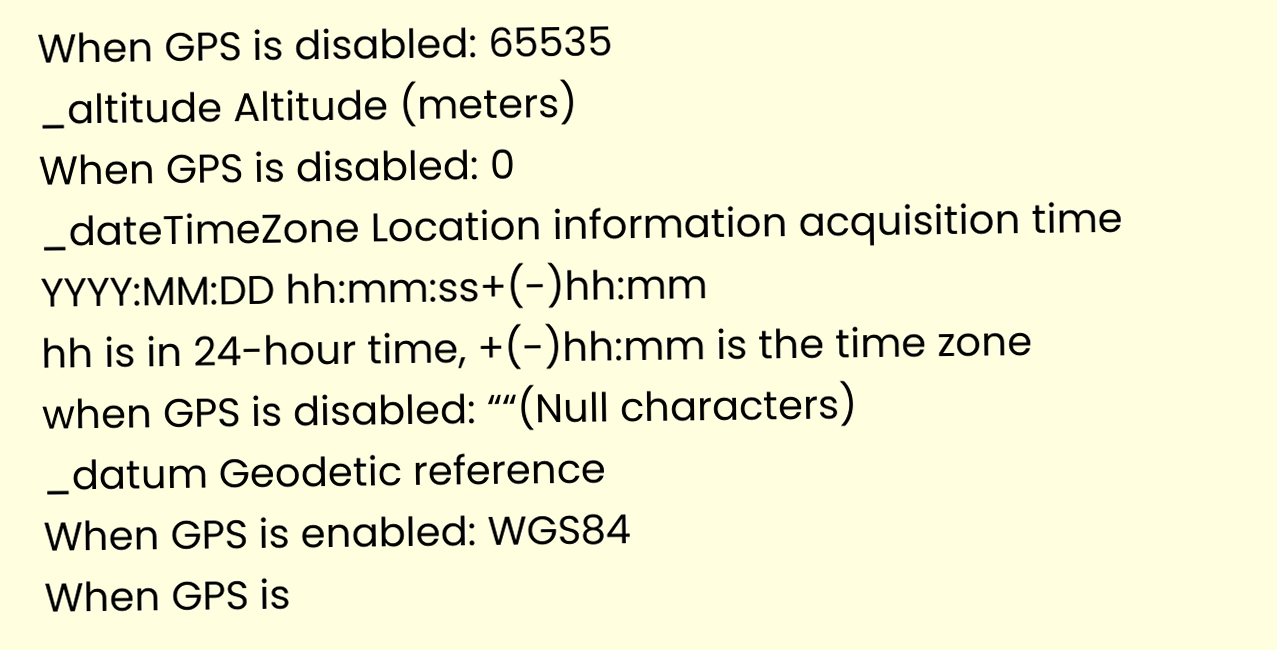When GPS is disabled: 65535
_altitude Altitude (meters)
When GPS is disabled: 0
_dateTimeZone Location information acquisition time
YYYY:MM:DD hh:mm:ss+(-)hh:mm
hh is in 24-hour time, +(-)hh:mm is the time zone
when GPS is disabled: ““(Null characters)
_datum Geodetic reference
When GPS is enabled: WGS84
When GPS is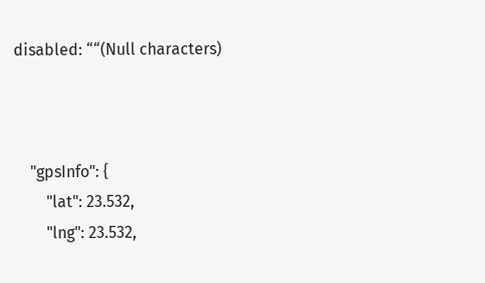disabled: ““(Null characters)



    "gpsInfo": {
        "lat": 23.532,
        "lng": 23.532,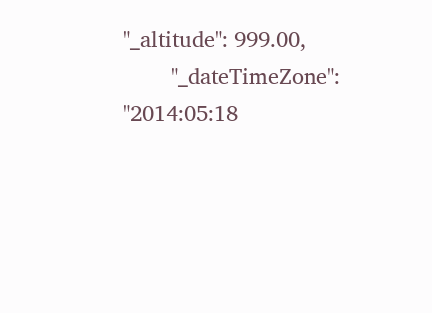"_altitude": 999.00,
        "_dateTimeZone": "2014:05:18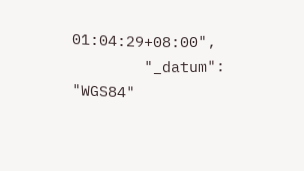01:04:29+08:00",
        "_datum": "WGS84"